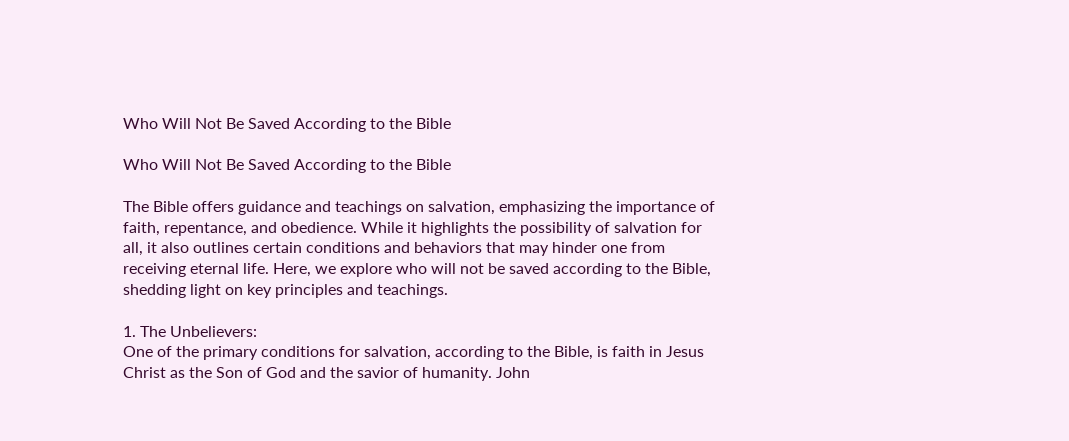Who Will Not Be Saved According to the Bible

Who Will Not Be Saved According to the Bible

The Bible offers guidance and teachings on salvation, emphasizing the importance of faith, repentance, and obedience. While it highlights the possibility of salvation for all, it also outlines certain conditions and behaviors that may hinder one from receiving eternal life. Here, we explore who will not be saved according to the Bible, shedding light on key principles and teachings.

1. The Unbelievers:
One of the primary conditions for salvation, according to the Bible, is faith in Jesus Christ as the Son of God and the savior of humanity. John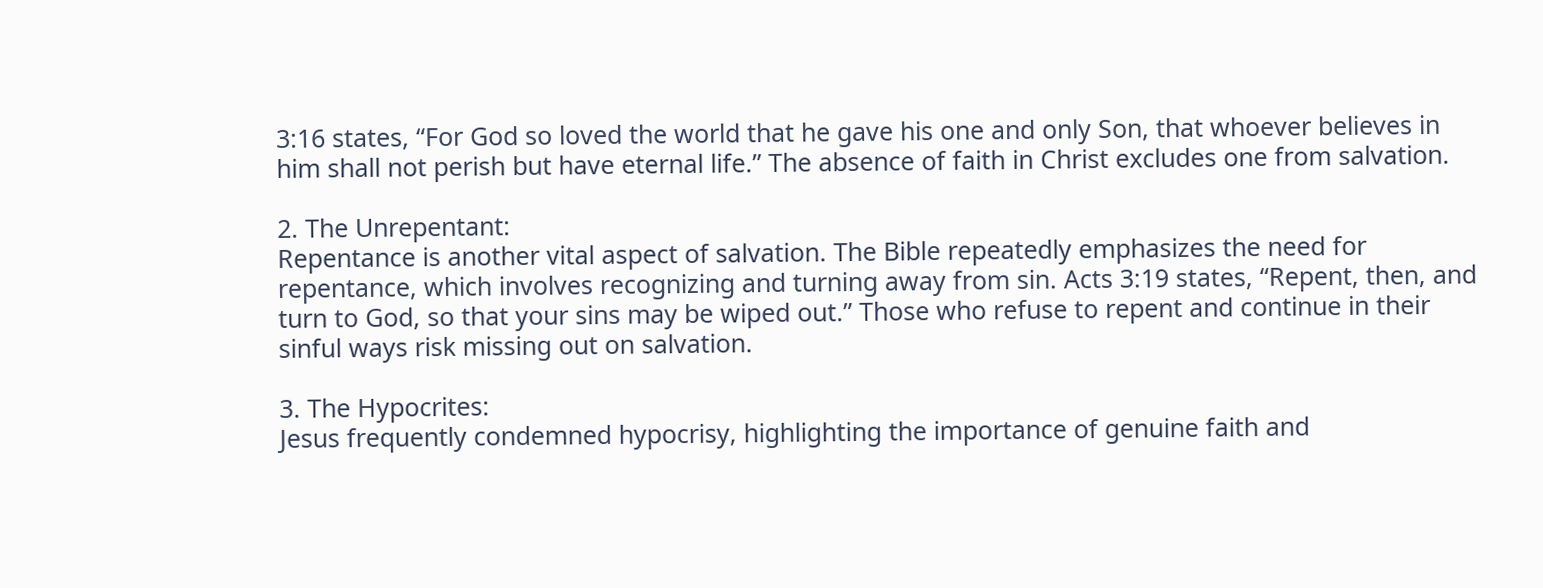3:16 states, “For God so loved the world that he gave his one and only Son, that whoever believes in him shall not perish but have eternal life.” The absence of faith in Christ excludes one from salvation.

2. The Unrepentant:
Repentance is another vital aspect of salvation. The Bible repeatedly emphasizes the need for repentance, which involves recognizing and turning away from sin. Acts 3:19 states, “Repent, then, and turn to God, so that your sins may be wiped out.” Those who refuse to repent and continue in their sinful ways risk missing out on salvation.

3. The Hypocrites:
Jesus frequently condemned hypocrisy, highlighting the importance of genuine faith and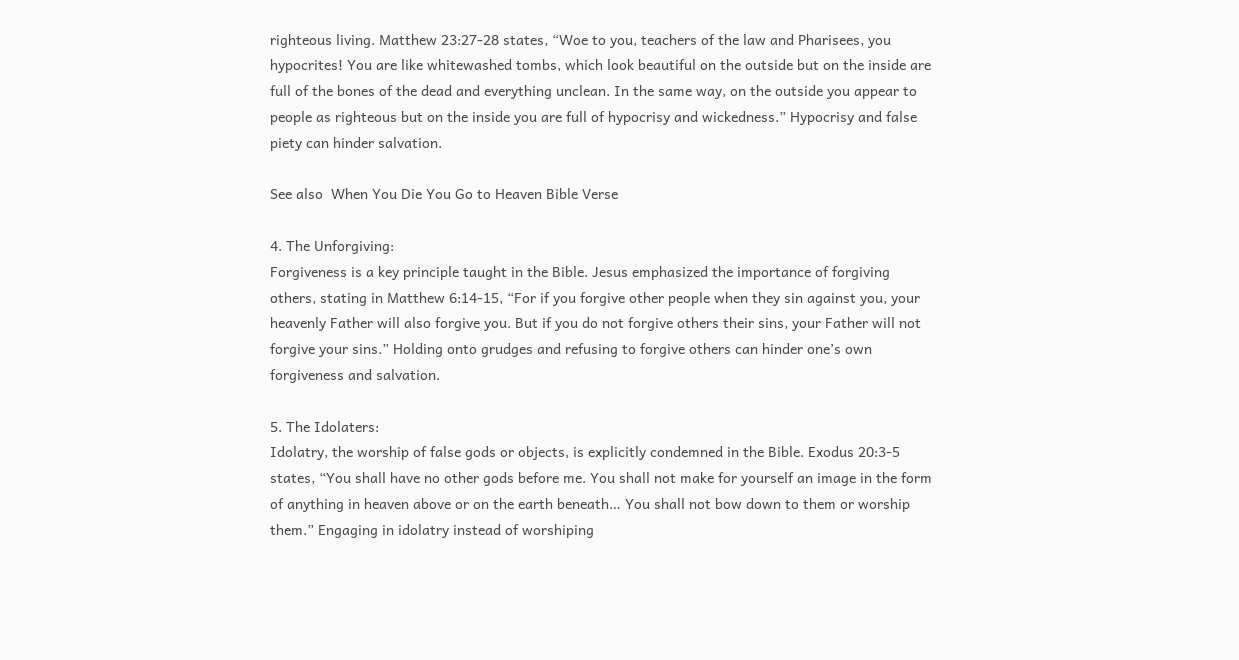righteous living. Matthew 23:27-28 states, “Woe to you, teachers of the law and Pharisees, you hypocrites! You are like whitewashed tombs, which look beautiful on the outside but on the inside are full of the bones of the dead and everything unclean. In the same way, on the outside you appear to people as righteous but on the inside you are full of hypocrisy and wickedness.” Hypocrisy and false piety can hinder salvation.

See also  When You Die You Go to Heaven Bible Verse

4. The Unforgiving:
Forgiveness is a key principle taught in the Bible. Jesus emphasized the importance of forgiving others, stating in Matthew 6:14-15, “For if you forgive other people when they sin against you, your heavenly Father will also forgive you. But if you do not forgive others their sins, your Father will not forgive your sins.” Holding onto grudges and refusing to forgive others can hinder one’s own forgiveness and salvation.

5. The Idolaters:
Idolatry, the worship of false gods or objects, is explicitly condemned in the Bible. Exodus 20:3-5 states, “You shall have no other gods before me. You shall not make for yourself an image in the form of anything in heaven above or on the earth beneath… You shall not bow down to them or worship them.” Engaging in idolatry instead of worshiping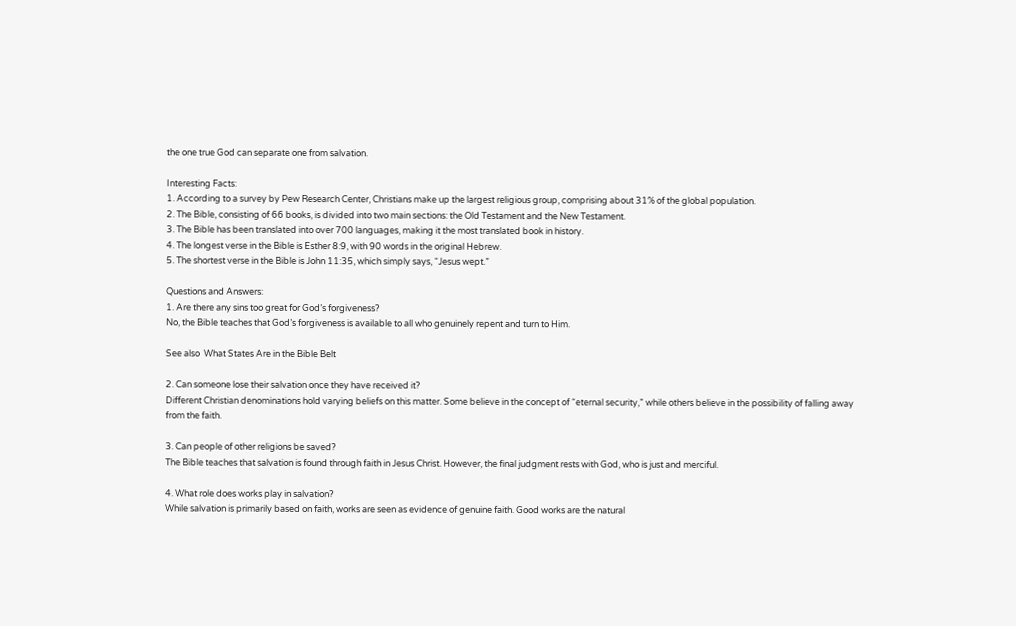the one true God can separate one from salvation.

Interesting Facts:
1. According to a survey by Pew Research Center, Christians make up the largest religious group, comprising about 31% of the global population.
2. The Bible, consisting of 66 books, is divided into two main sections: the Old Testament and the New Testament.
3. The Bible has been translated into over 700 languages, making it the most translated book in history.
4. The longest verse in the Bible is Esther 8:9, with 90 words in the original Hebrew.
5. The shortest verse in the Bible is John 11:35, which simply says, “Jesus wept.”

Questions and Answers:
1. Are there any sins too great for God’s forgiveness?
No, the Bible teaches that God’s forgiveness is available to all who genuinely repent and turn to Him.

See also  What States Are in the Bible Belt

2. Can someone lose their salvation once they have received it?
Different Christian denominations hold varying beliefs on this matter. Some believe in the concept of “eternal security,” while others believe in the possibility of falling away from the faith.

3. Can people of other religions be saved?
The Bible teaches that salvation is found through faith in Jesus Christ. However, the final judgment rests with God, who is just and merciful.

4. What role does works play in salvation?
While salvation is primarily based on faith, works are seen as evidence of genuine faith. Good works are the natural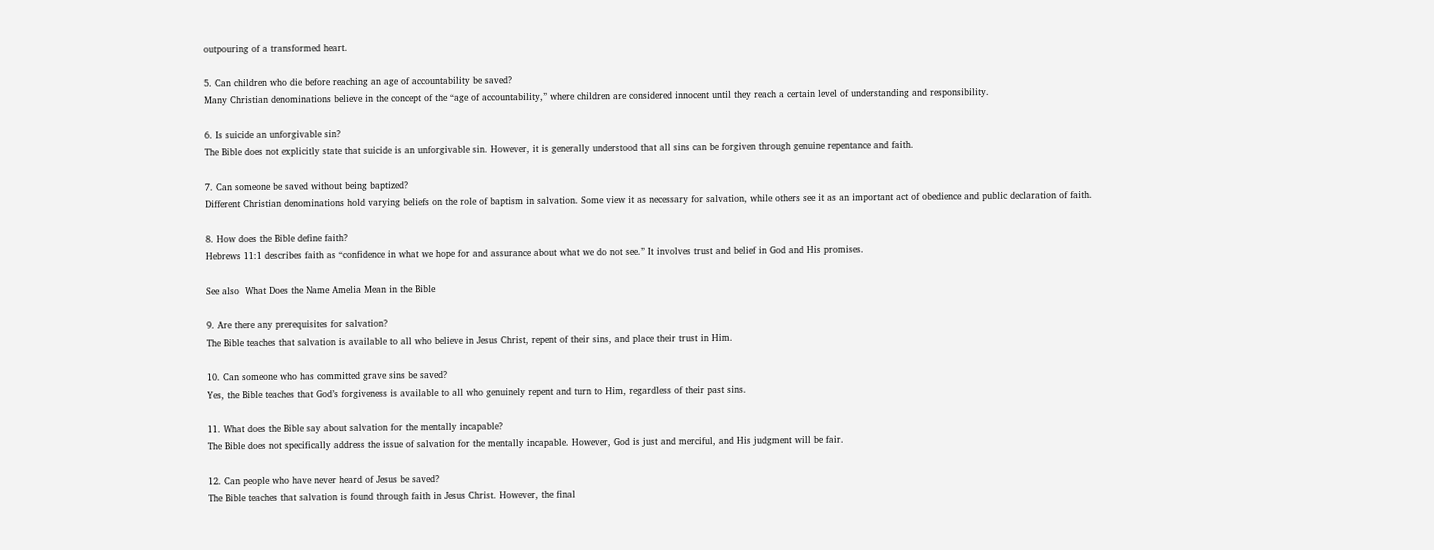outpouring of a transformed heart.

5. Can children who die before reaching an age of accountability be saved?
Many Christian denominations believe in the concept of the “age of accountability,” where children are considered innocent until they reach a certain level of understanding and responsibility.

6. Is suicide an unforgivable sin?
The Bible does not explicitly state that suicide is an unforgivable sin. However, it is generally understood that all sins can be forgiven through genuine repentance and faith.

7. Can someone be saved without being baptized?
Different Christian denominations hold varying beliefs on the role of baptism in salvation. Some view it as necessary for salvation, while others see it as an important act of obedience and public declaration of faith.

8. How does the Bible define faith?
Hebrews 11:1 describes faith as “confidence in what we hope for and assurance about what we do not see.” It involves trust and belief in God and His promises.

See also  What Does the Name Amelia Mean in the Bible

9. Are there any prerequisites for salvation?
The Bible teaches that salvation is available to all who believe in Jesus Christ, repent of their sins, and place their trust in Him.

10. Can someone who has committed grave sins be saved?
Yes, the Bible teaches that God’s forgiveness is available to all who genuinely repent and turn to Him, regardless of their past sins.

11. What does the Bible say about salvation for the mentally incapable?
The Bible does not specifically address the issue of salvation for the mentally incapable. However, God is just and merciful, and His judgment will be fair.

12. Can people who have never heard of Jesus be saved?
The Bible teaches that salvation is found through faith in Jesus Christ. However, the final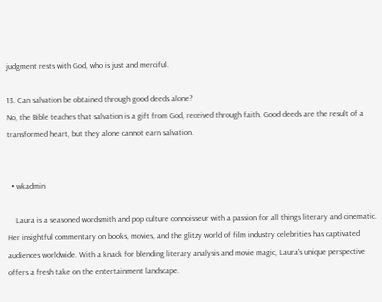judgment rests with God, who is just and merciful.

13. Can salvation be obtained through good deeds alone?
No, the Bible teaches that salvation is a gift from God, received through faith. Good deeds are the result of a transformed heart, but they alone cannot earn salvation.


  • wkadmin

    Laura is a seasoned wordsmith and pop culture connoisseur with a passion for all things literary and cinematic. Her insightful commentary on books, movies, and the glitzy world of film industry celebrities has captivated audiences worldwide. With a knack for blending literary analysis and movie magic, Laura's unique perspective offers a fresh take on the entertainment landscape.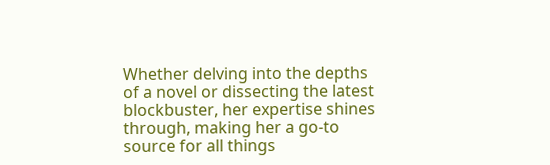Whether delving into the depths of a novel or dissecting the latest blockbuster, her expertise shines through, making her a go-to source for all things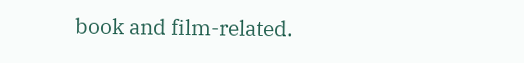book and film-related.